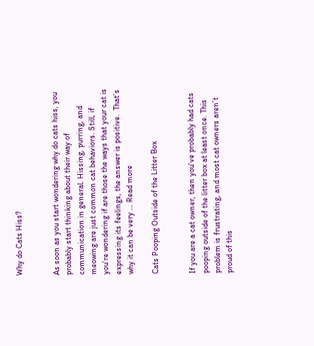Why do Cats Hiss?


As soon as you start wondering why do cats hiss, you probably start thinking about their way of communication in general. Hissing, purring, and meowing are just common cat behaviors. Still, if you’re wondering if are those the ways that your cat is expressing its feelings, the answer is positive.  That’s why it can be very … Read more

Cats Pooping Outside of the Litter Box


If you are a cat owner, then you’ve probably had cats pooping outside of the litter box at least once. This problem is frustrating, and most cat owners aren’t proud of this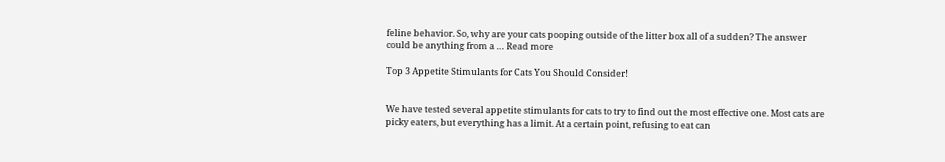feline behavior. So, why are your cats pooping outside of the litter box all of a sudden? The answer could be anything from a … Read more

Top 3 Appetite Stimulants for Cats You Should Consider!


We have tested several appetite stimulants for cats to try to find out the most effective one. Most cats are picky eaters, but everything has a limit. At a certain point, refusing to eat can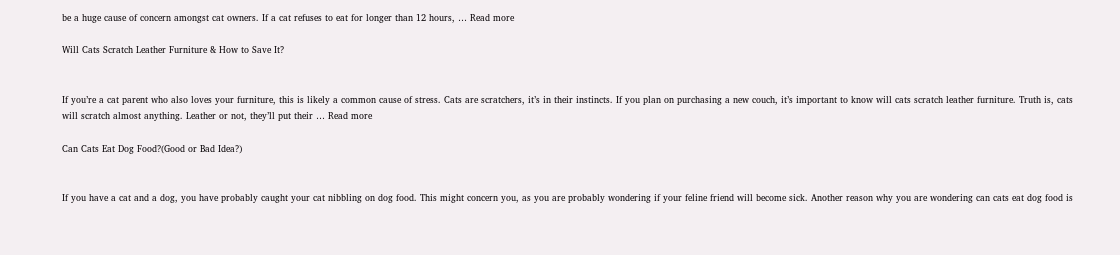be a huge cause of concern amongst cat owners. If a cat refuses to eat for longer than 12 hours, … Read more

Will Cats Scratch Leather Furniture & How to Save It?


If you’re a cat parent who also loves your furniture, this is likely a common cause of stress. Cats are scratchers, it’s in their instincts. If you plan on purchasing a new couch, it’s important to know will cats scratch leather furniture. Truth is, cats will scratch almost anything. Leather or not, they’ll put their … Read more

Can Cats Eat Dog Food?(Good or Bad Idea?)


If you have a cat and a dog, you have probably caught your cat nibbling on dog food. This might concern you, as you are probably wondering if your feline friend will become sick. Another reason why you are wondering can cats eat dog food is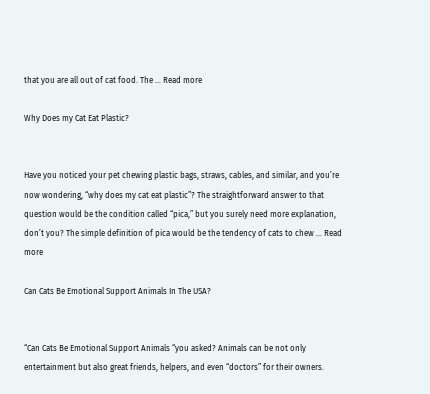that you are all out of cat food. The … Read more

Why Does my Cat Eat Plastic?


Have you noticed your pet chewing plastic bags, straws, cables, and similar, and you’re now wondering, “why does my cat eat plastic”? The straightforward answer to that question would be the condition called “pica,” but you surely need more explanation, don’t you? The simple definition of pica would be the tendency of cats to chew … Read more

Can Cats Be Emotional Support Animals In The USA?


“Can Cats Be Emotional Support Animals “you asked? Animals can be not only entertainment but also great friends, helpers, and even “doctors” for their owners.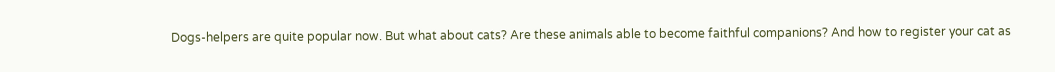Dogs-helpers are quite popular now. But what about cats? Are these animals able to become faithful companions? And how to register your cat as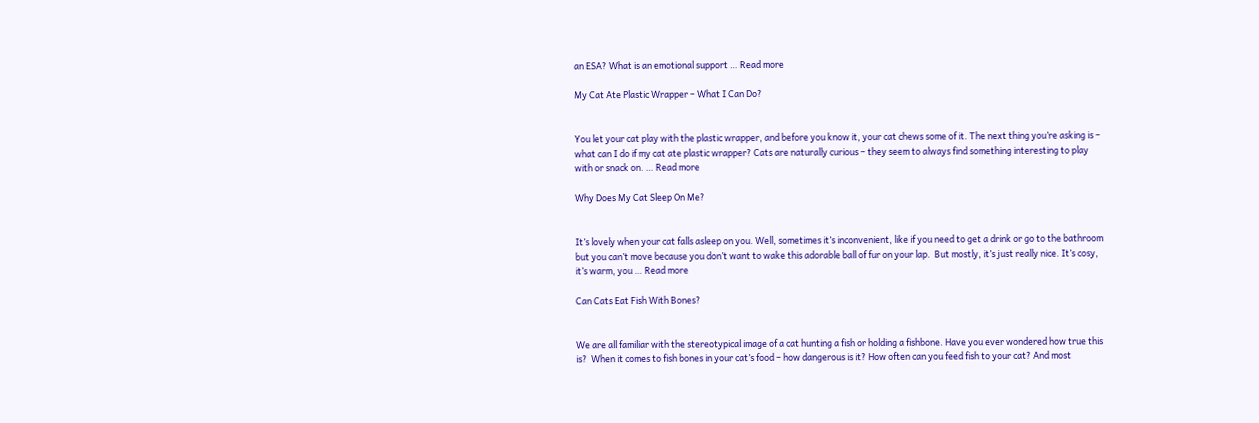an ESA? What is an emotional support … Read more

My Cat Ate Plastic Wrapper – What I Can Do?


You let your cat play with the plastic wrapper, and before you know it, your cat chews some of it. The next thing you’re asking is – what can I do if my cat ate plastic wrapper? Cats are naturally curious – they seem to always find something interesting to play with or snack on. … Read more

Why Does My Cat Sleep On Me?


It’s lovely when your cat falls asleep on you. Well, sometimes it’s inconvenient, like if you need to get a drink or go to the bathroom but you can’t move because you don’t want to wake this adorable ball of fur on your lap.  But mostly, it’s just really nice. It’s cosy, it’s warm, you … Read more

Can Cats Eat Fish With Bones?


We are all familiar with the stereotypical image of a cat hunting a fish or holding a fishbone. Have you ever wondered how true this is?  When it comes to fish bones in your cat’s food – how dangerous is it? How often can you feed fish to your cat? And most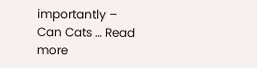importantly – Can Cats … Read more